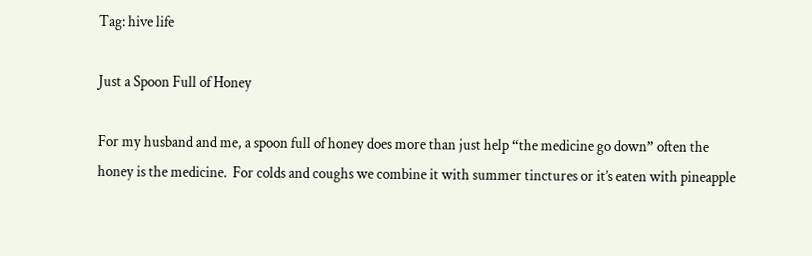Tag: hive life

Just a Spoon Full of Honey

For my husband and me, a spoon full of honey does more than just help “the medicine go down” often the honey is the medicine.  For colds and coughs we combine it with summer tinctures or it’s eaten with pineapple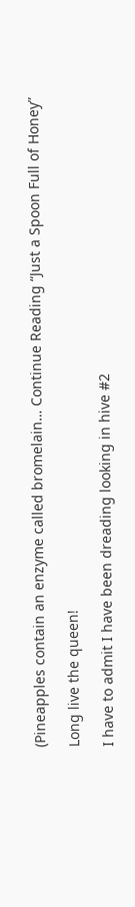(Pineapples contain an enzyme called bromelain… Continue Reading “Just a Spoon Full of Honey”

Long live the queen!

I have to admit I have been dreading looking in hive #2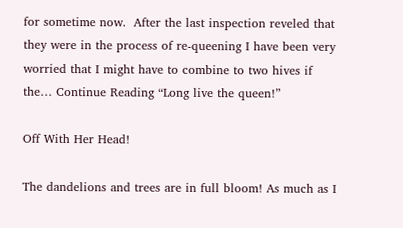for sometime now.  After the last inspection reveled that they were in the process of re-queening I have been very worried that I might have to combine to two hives if the… Continue Reading “Long live the queen!”

Off With Her Head!

The dandelions and trees are in full bloom! As much as I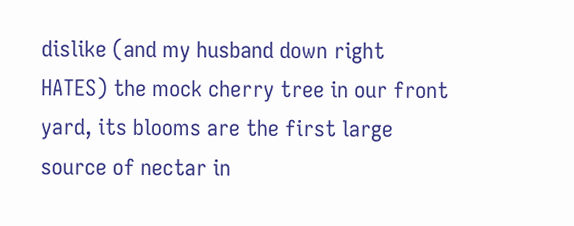dislike (and my husband down right HATES) the mock cherry tree in our front yard, its blooms are the first large source of nectar in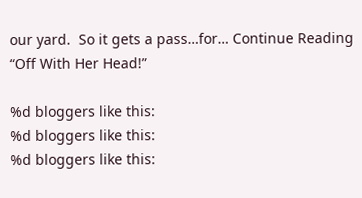our yard.  So it gets a pass…for… Continue Reading “Off With Her Head!”

%d bloggers like this:
%d bloggers like this:
%d bloggers like this: